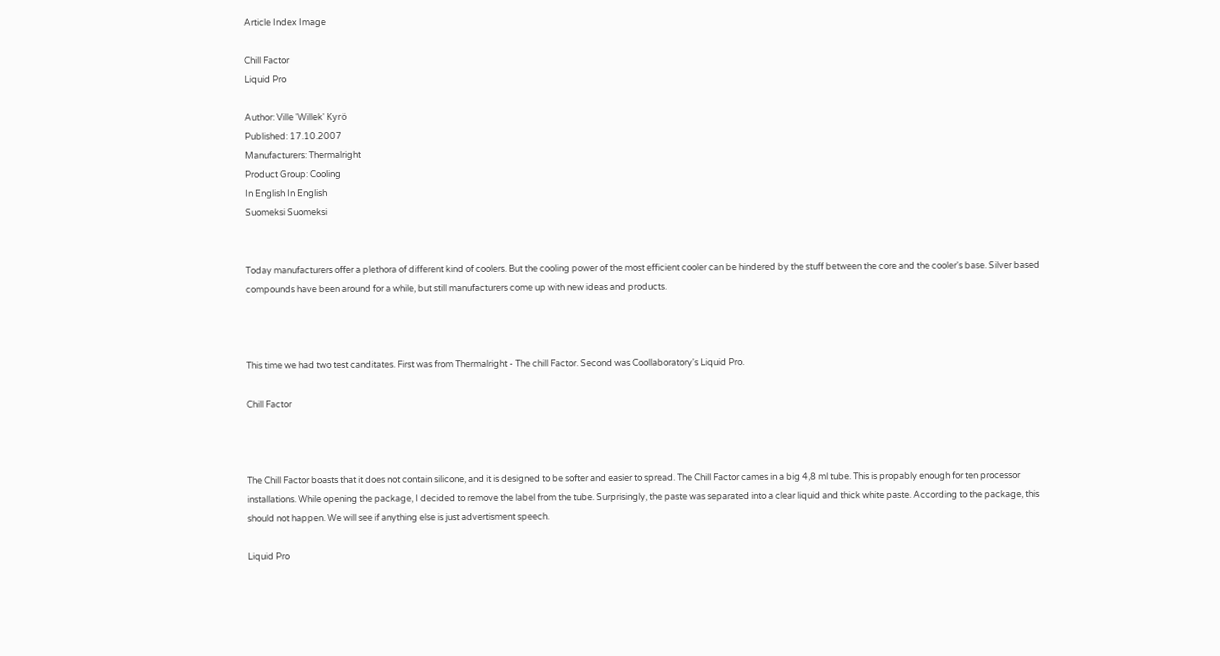Article Index Image

Chill Factor
Liquid Pro

Author: Ville 'Willek' Kyrö
Published: 17.10.2007
Manufacturers: Thermalright
Product Group: Cooling
In English In English
Suomeksi Suomeksi


Today manufacturers offer a plethora of different kind of coolers. But the cooling power of the most efficient cooler can be hindered by the stuff between the core and the cooler's base. Silver based compounds have been around for a while, but still manufacturers come up with new ideas and products.



This time we had two test canditates. First was from Thermalright - The chill Factor. Second was Coollaboratory's Liquid Pro.

Chill Factor



The Chill Factor boasts that it does not contain silicone, and it is designed to be softer and easier to spread. The Chill Factor cames in a big 4,8 ml tube. This is propably enough for ten processor installations. While opening the package, I decided to remove the label from the tube. Surprisingly, the paste was separated into a clear liquid and thick white paste. According to the package, this should not happen. We will see if anything else is just advertisment speech.

Liquid Pro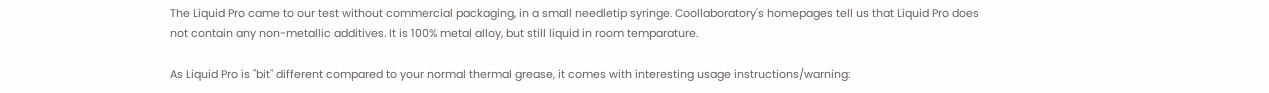The Liquid Pro came to our test without commercial packaging, in a small needletip syringe. Coollaboratory's homepages tell us that Liquid Pro does not contain any non-metallic additives. It is 100% metal alloy, but still liquid in room temparature.

As Liquid Pro is "bit" different compared to your normal thermal grease, it comes with interesting usage instructions/warning: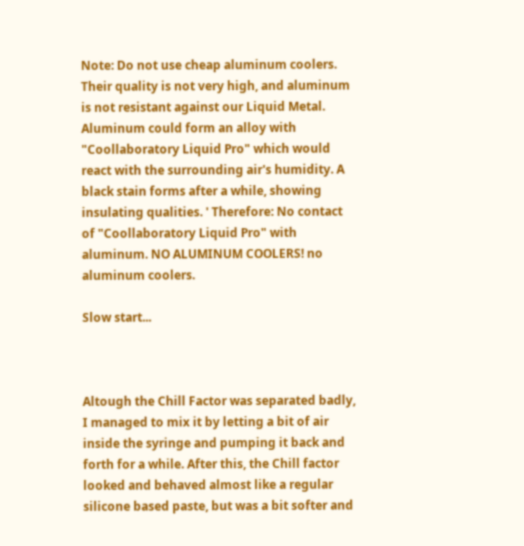Note: Do not use cheap aluminum coolers. Their quality is not very high, and aluminum is not resistant against our Liquid Metal. Aluminum could form an alloy with "Coollaboratory Liquid Pro" which would react with the surrounding air's humidity. A black stain forms after a while, showing insulating qualities. ' Therefore: No contact of "Coollaboratory Liquid Pro" with aluminum. NO ALUMINUM COOLERS! no aluminum coolers.

Slow start...



Altough the Chill Factor was separated badly, I managed to mix it by letting a bit of air inside the syringe and pumping it back and forth for a while. After this, the Chill factor looked and behaved almost like a regular silicone based paste, but was a bit softer and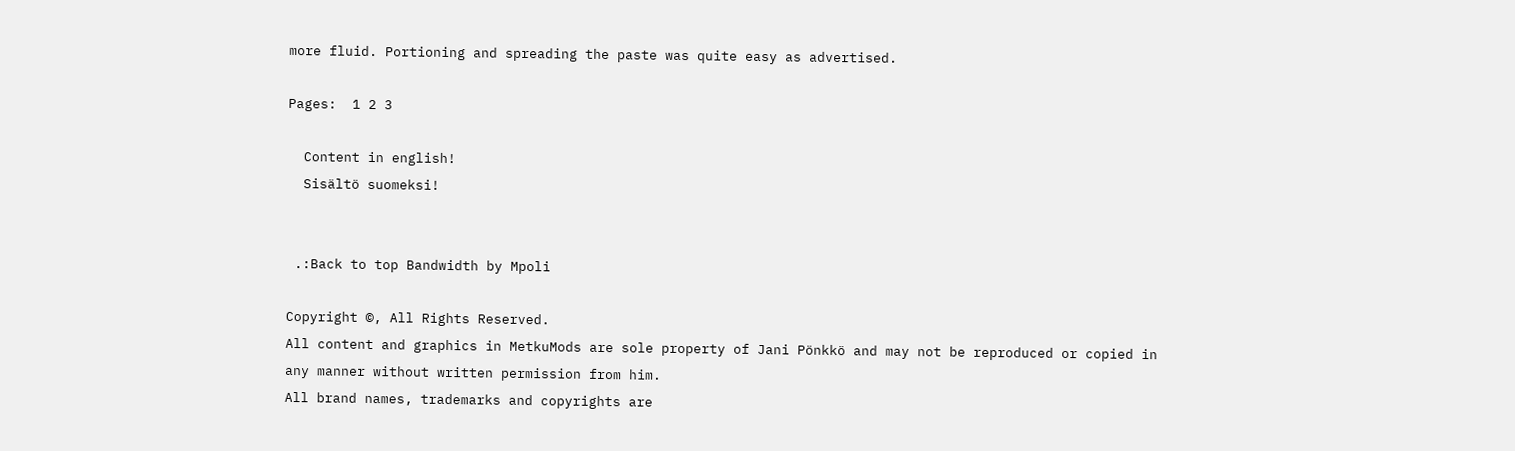more fluid. Portioning and spreading the paste was quite easy as advertised.

Pages:  1 2 3

  Content in english!
  Sisältö suomeksi!


 .:Back to top Bandwidth by Mpoli

Copyright ©, All Rights Reserved.
All content and graphics in MetkuMods are sole property of Jani Pönkkö and may not be reproduced or copied in any manner without written permission from him.
All brand names, trademarks and copyrights are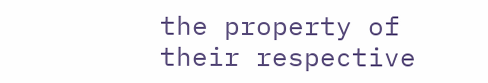the property of their respective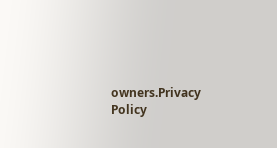owners.Privacy Policy